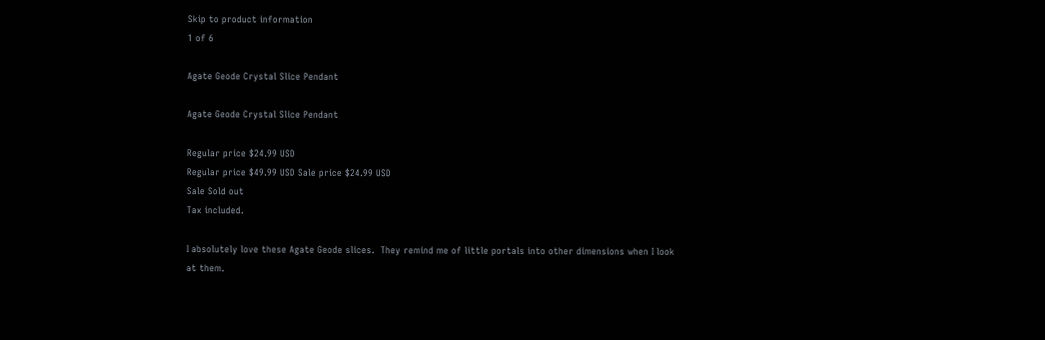Skip to product information
1 of 6

Agate Geode Crystal Slice Pendant

Agate Geode Crystal Slice Pendant

Regular price $24.99 USD
Regular price $49.99 USD Sale price $24.99 USD
Sale Sold out
Tax included.

I absolutely love these Agate Geode slices.  They remind me of little portals into other dimensions when I look at them.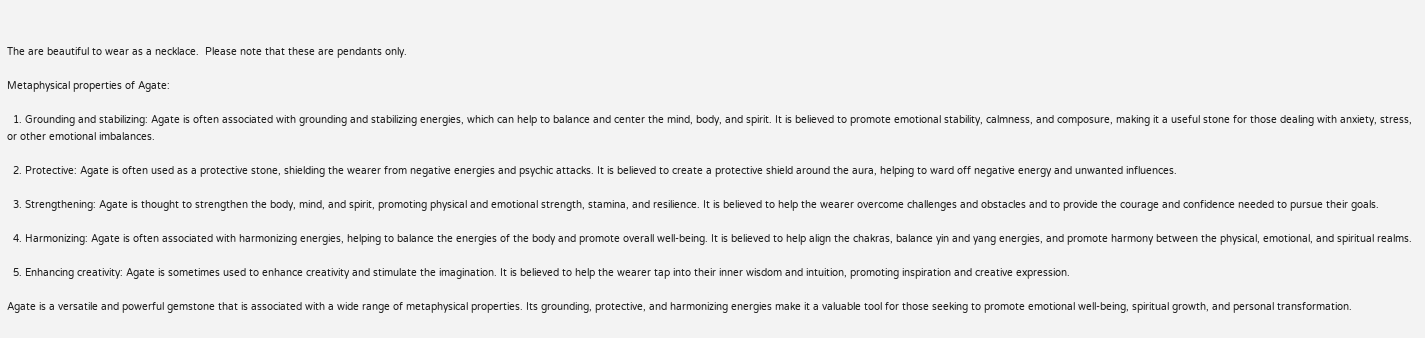The are beautiful to wear as a necklace.  Please note that these are pendants only.

Metaphysical properties of Agate:

  1. Grounding and stabilizing: Agate is often associated with grounding and stabilizing energies, which can help to balance and center the mind, body, and spirit. It is believed to promote emotional stability, calmness, and composure, making it a useful stone for those dealing with anxiety, stress, or other emotional imbalances.

  2. Protective: Agate is often used as a protective stone, shielding the wearer from negative energies and psychic attacks. It is believed to create a protective shield around the aura, helping to ward off negative energy and unwanted influences.

  3. Strengthening: Agate is thought to strengthen the body, mind, and spirit, promoting physical and emotional strength, stamina, and resilience. It is believed to help the wearer overcome challenges and obstacles and to provide the courage and confidence needed to pursue their goals.

  4. Harmonizing: Agate is often associated with harmonizing energies, helping to balance the energies of the body and promote overall well-being. It is believed to help align the chakras, balance yin and yang energies, and promote harmony between the physical, emotional, and spiritual realms.

  5. Enhancing creativity: Agate is sometimes used to enhance creativity and stimulate the imagination. It is believed to help the wearer tap into their inner wisdom and intuition, promoting inspiration and creative expression.

Agate is a versatile and powerful gemstone that is associated with a wide range of metaphysical properties. Its grounding, protective, and harmonizing energies make it a valuable tool for those seeking to promote emotional well-being, spiritual growth, and personal transformation.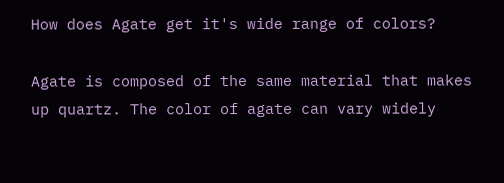How does Agate get it's wide range of colors?

Agate is composed of the same material that makes up quartz. The color of agate can vary widely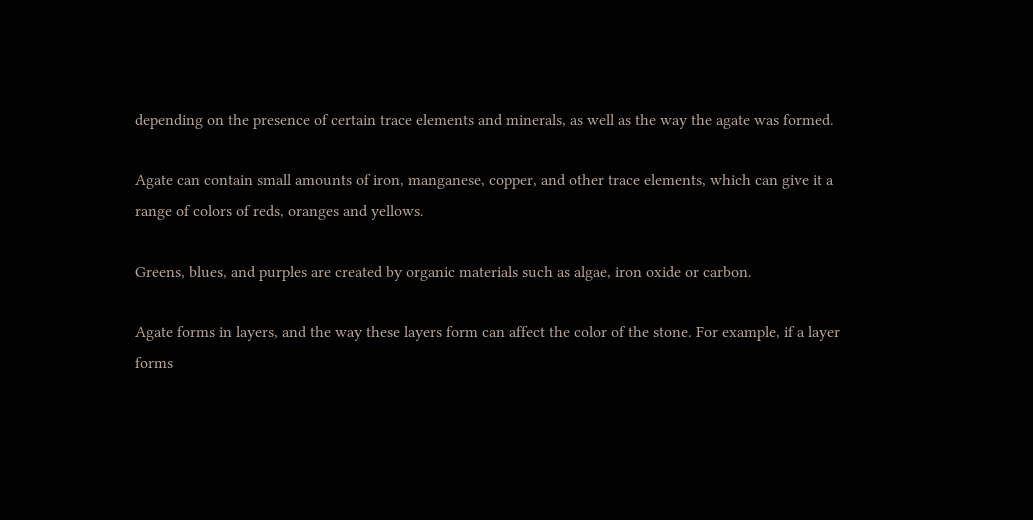depending on the presence of certain trace elements and minerals, as well as the way the agate was formed.

Agate can contain small amounts of iron, manganese, copper, and other trace elements, which can give it a range of colors of reds, oranges and yellows.

Greens, blues, and purples are created by organic materials such as algae, iron oxide or carbon.

Agate forms in layers, and the way these layers form can affect the color of the stone. For example, if a layer forms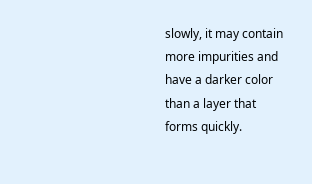slowly, it may contain more impurities and have a darker color than a layer that forms quickly.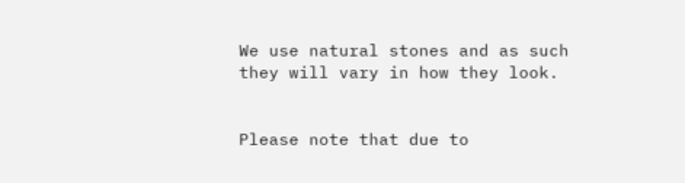We use natural stones and as such they will vary in how they look.


Please note that due to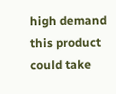high demand this product could take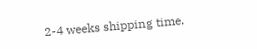2-4 weeks shipping time.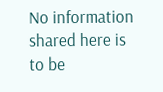No information shared here is to be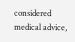considered medical advice,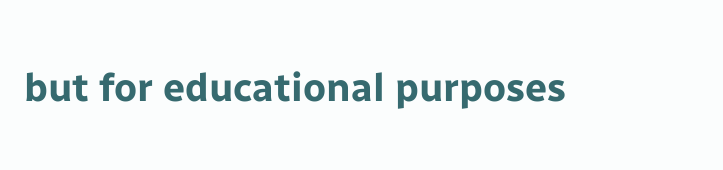but for educational purposes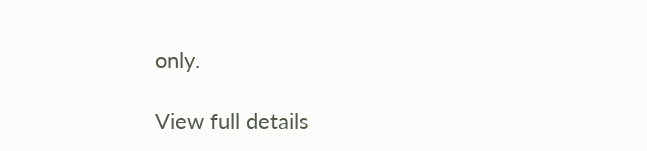only.

View full details